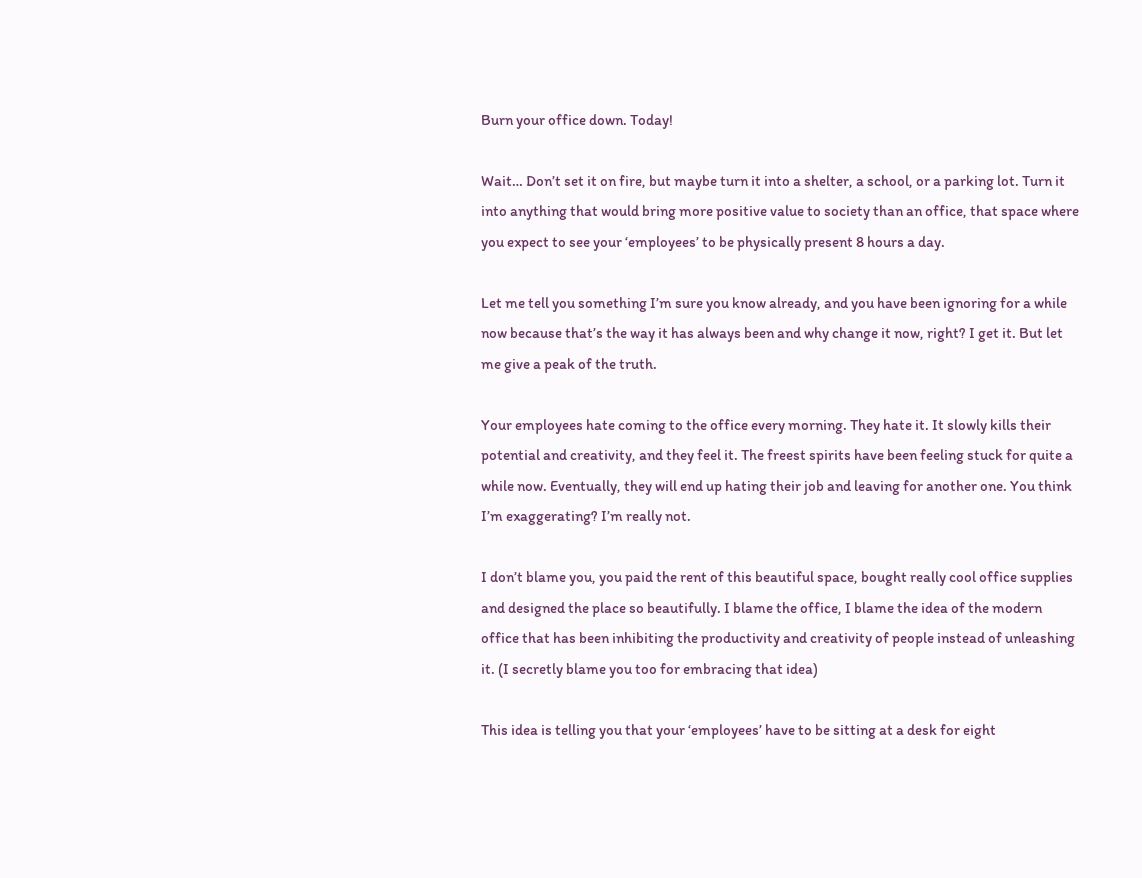Burn your office down. Today!

Wait… Don’t set it on fire, but maybe turn it into a shelter, a school, or a parking lot. Turn it into anything that would bring more positive value to society than an office, that space where you expect to see your ‘employees’ to be physically present 8 hours a day.

Let me tell you something I’m sure you know already, and you have been ignoring for a while now because that’s the way it has always been and why change it now, right? I get it. But let me give a peak of the truth.

Your employees hate coming to the office every morning. They hate it. It slowly kills their potential and creativity, and they feel it. The freest spirits have been feeling stuck for quite a while now. Eventually, they will end up hating their job and leaving for another one. You think I’m exaggerating? I’m really not.

I don’t blame you, you paid the rent of this beautiful space, bought really cool office supplies and designed the place so beautifully. I blame the office, I blame the idea of the modern office that has been inhibiting the productivity and creativity of people instead of unleashing it. (I secretly blame you too for embracing that idea)

This idea is telling you that your ‘employees’ have to be sitting at a desk for eight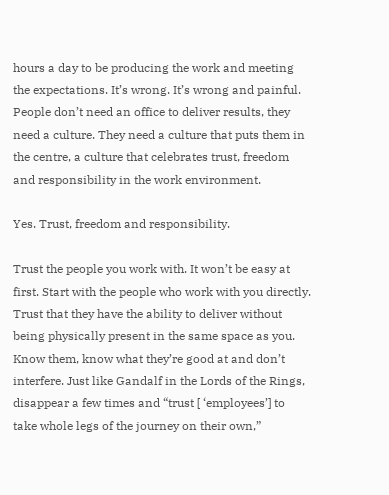hours a day to be producing the work and meeting the expectations. It’s wrong. It’s wrong and painful. People don’t need an office to deliver results, they need a culture. They need a culture that puts them in the centre, a culture that celebrates trust, freedom and responsibility in the work environment.

Yes. Trust, freedom and responsibility.

Trust the people you work with. It won’t be easy at first. Start with the people who work with you directly. Trust that they have the ability to deliver without being physically present in the same space as you. Know them, know what they’re good at and don’t interfere. Just like Gandalf in the Lords of the Rings, disappear a few times and “trust [ ‘employees’] to take whole legs of the journey on their own,”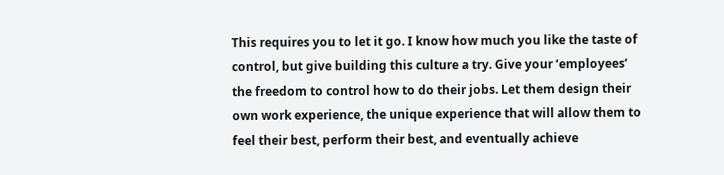This requires you to let it go. I know how much you like the taste of control, but give building this culture a try. Give your ‘employees’ the freedom to control how to do their jobs. Let them design their own work experience, the unique experience that will allow them to feel their best, perform their best, and eventually achieve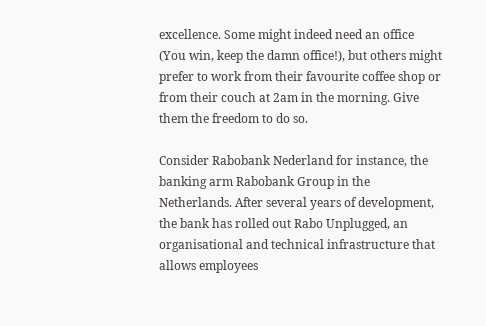excellence. Some might indeed need an office (You win, keep the damn office!), but others might prefer to work from their favourite coffee shop or from their couch at 2am in the morning. Give them the freedom to do so.

Consider Rabobank Nederland for instance, the banking arm Rabobank Group in the Netherlands. After several years of development, the bank has rolled out Rabo Unplugged, an organisational and technical infrastructure that allows employees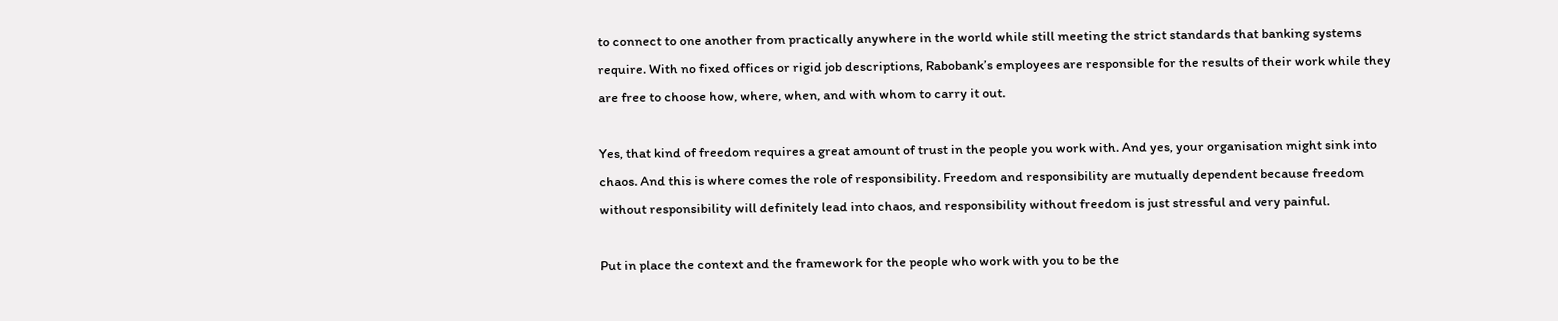to connect to one another from practically anywhere in the world while still meeting the strict standards that banking systems require. With no fixed offices or rigid job descriptions, Rabobank’s employees are responsible for the results of their work while they are free to choose how, where, when, and with whom to carry it out.

Yes, that kind of freedom requires a great amount of trust in the people you work with. And yes, your organisation might sink into chaos. And this is where comes the role of responsibility. Freedom and responsibility are mutually dependent because freedom without responsibility will definitely lead into chaos, and responsibility without freedom is just stressful and very painful.

Put in place the context and the framework for the people who work with you to be the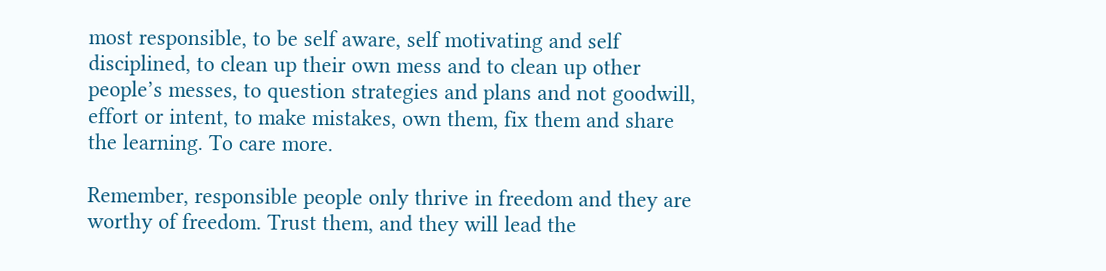most responsible, to be self aware, self motivating and self disciplined, to clean up their own mess and to clean up other people’s messes, to question strategies and plans and not goodwill, effort or intent, to make mistakes, own them, fix them and share the learning. To care more.

Remember, responsible people only thrive in freedom and they are worthy of freedom. Trust them, and they will lead the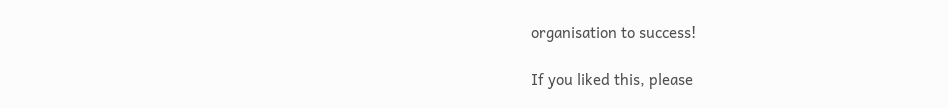organisation to success!

If you liked this, please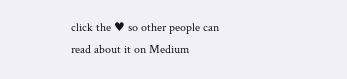click the ♥ so other people can read about it on Medium